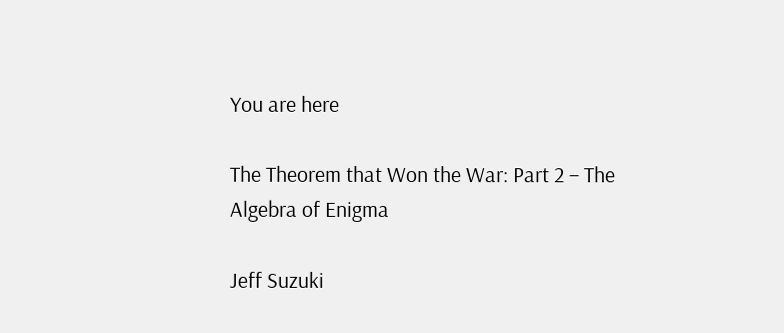You are here

The Theorem that Won the War: Part 2 – The Algebra of Enigma

Jeff Suzuki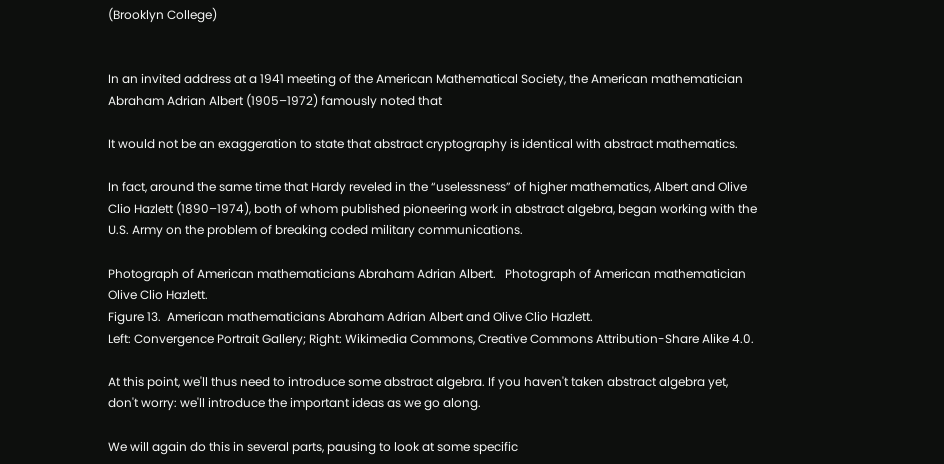(Brooklyn College)


In an invited address at a 1941 meeting of the American Mathematical Society, the American mathematician Abraham Adrian Albert (1905–1972) famously noted that

It would not be an exaggeration to state that abstract cryptography is identical with abstract mathematics.

In fact, around the same time that Hardy reveled in the “uselessness” of higher mathematics, Albert and Olive Clio Hazlett (1890–1974), both of whom published pioneering work in abstract algebra, began working with the U.S. Army on the problem of breaking coded military communications.

Photograph of American mathematicians Abraham Adrian Albert.   Photograph of American mathematician Olive Clio Hazlett.
Figure 13.  American mathematicians Abraham Adrian Albert and Olive Clio Hazlett.
Left: Convergence Portrait Gallery; Right: Wikimedia Commons, Creative Commons Attribution-Share Alike 4.0.

At this point, we'll thus need to introduce some abstract algebra. If you haven't taken abstract algebra yet, don't worry: we'll introduce the important ideas as we go along.

We will again do this in several parts, pausing to look at some specific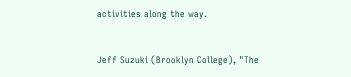activities along the way.


Jeff Suzuki (Brooklyn College), "The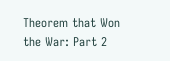Theorem that Won the War: Part 2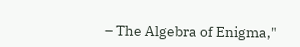– The Algebra of Enigma,"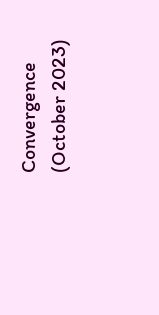Convergence (October 2023)